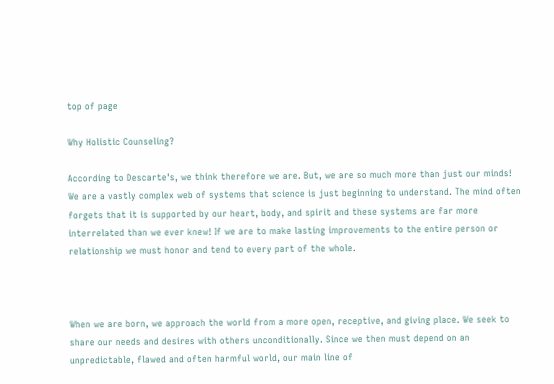top of page

Why Holistic Counseling?

According to Descarte's, we think therefore we are. But, we are so much more than just our minds! We are a vastly complex web of systems that science is just beginning to understand. The mind often forgets that it is supported by our heart, body, and spirit and these systems are far more interrelated than we ever knew! If we are to make lasting improvements to the entire person or relationship we must honor and tend to every part of the whole.



When we are born, we approach the world from a more open, receptive, and giving place. We seek to share our needs and desires with others unconditionally. Since we then must depend on an unpredictable, flawed and often harmful world, our main line of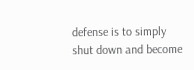defense is to simply shut down and become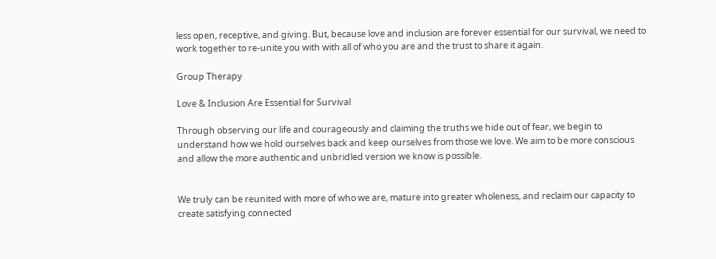less open, receptive, and giving. But, because love and inclusion are forever essential for our survival, we need to work together to re-unite you with with all of who you are and the trust to share it again.

Group Therapy

Love & Inclusion Are Essential for Survival

Through observing our life and courageously and claiming the truths we hide out of fear, we begin to understand how we hold ourselves back and keep ourselves from those we love. We aim to be more conscious and allow the more authentic and unbridled version we know is possible.


We truly can be reunited with more of who we are, mature into greater wholeness, and reclaim our capacity to create satisfying connected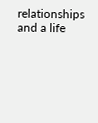relationships and a life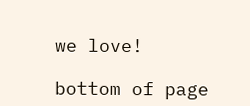we love!

bottom of page